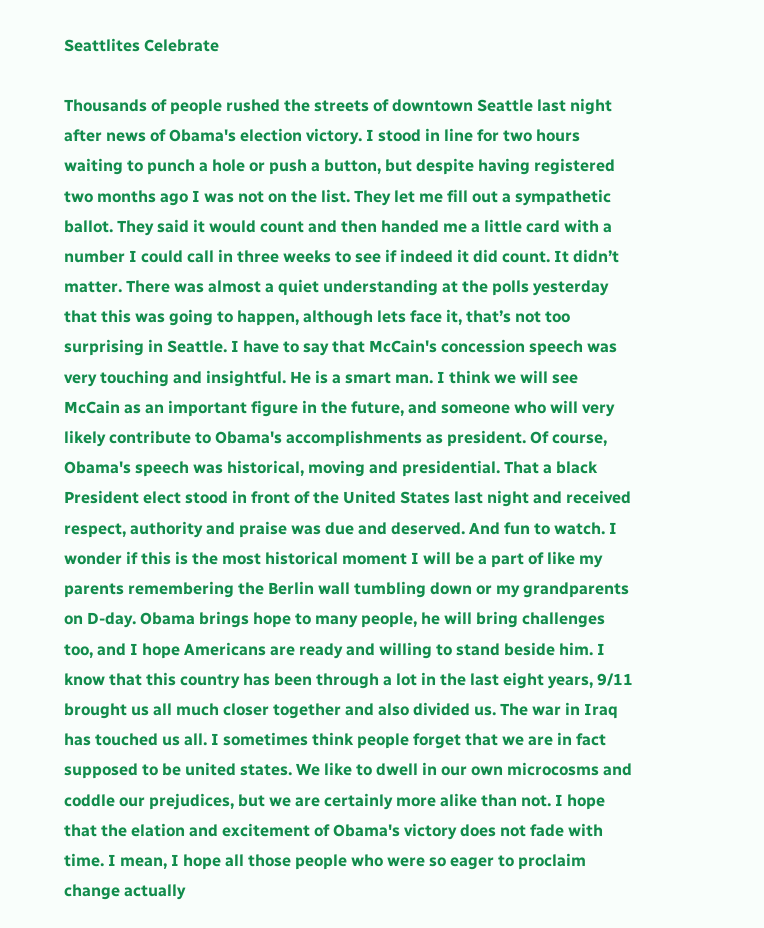Seattlites Celebrate

Thousands of people rushed the streets of downtown Seattle last night after news of Obama's election victory. I stood in line for two hours waiting to punch a hole or push a button, but despite having registered two months ago I was not on the list. They let me fill out a sympathetic ballot. They said it would count and then handed me a little card with a number I could call in three weeks to see if indeed it did count. It didn’t matter. There was almost a quiet understanding at the polls yesterday that this was going to happen, although lets face it, that’s not too surprising in Seattle. I have to say that McCain's concession speech was very touching and insightful. He is a smart man. I think we will see McCain as an important figure in the future, and someone who will very likely contribute to Obama's accomplishments as president. Of course, Obama's speech was historical, moving and presidential. That a black President elect stood in front of the United States last night and received respect, authority and praise was due and deserved. And fun to watch. I wonder if this is the most historical moment I will be a part of like my parents remembering the Berlin wall tumbling down or my grandparents on D-day. Obama brings hope to many people, he will bring challenges too, and I hope Americans are ready and willing to stand beside him. I know that this country has been through a lot in the last eight years, 9/11 brought us all much closer together and also divided us. The war in Iraq has touched us all. I sometimes think people forget that we are in fact supposed to be united states. We like to dwell in our own microcosms and coddle our prejudices, but we are certainly more alike than not. I hope that the elation and excitement of Obama's victory does not fade with time. I mean, I hope all those people who were so eager to proclaim change actually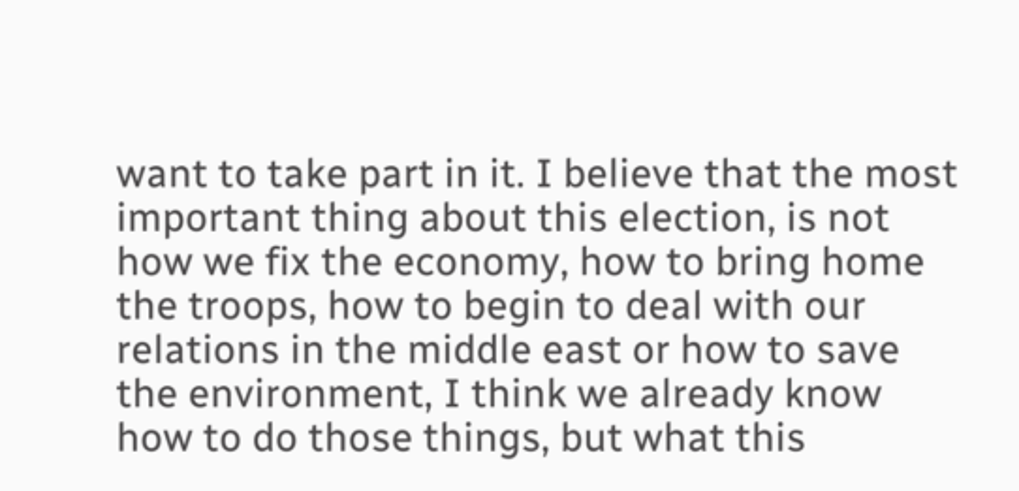want to take part in it. I believe that the most important thing about this election, is not how we fix the economy, how to bring home the troops, how to begin to deal with our relations in the middle east or how to save the environment, I think we already know how to do those things, but what this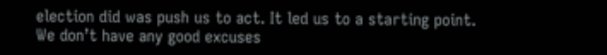election did was push us to act. It led us to a starting point. We don’t have any good excuses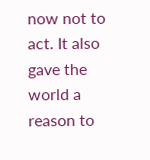now not to act. It also gave the world a reason to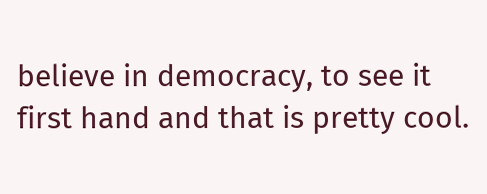believe in democracy, to see it first hand and that is pretty cool.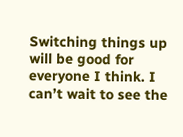Switching things up will be good for everyone I think. I can’t wait to see the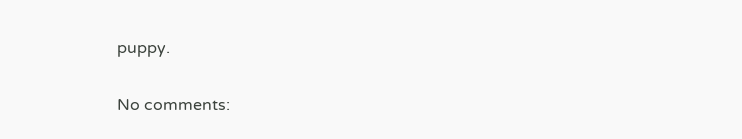puppy.

No comments: